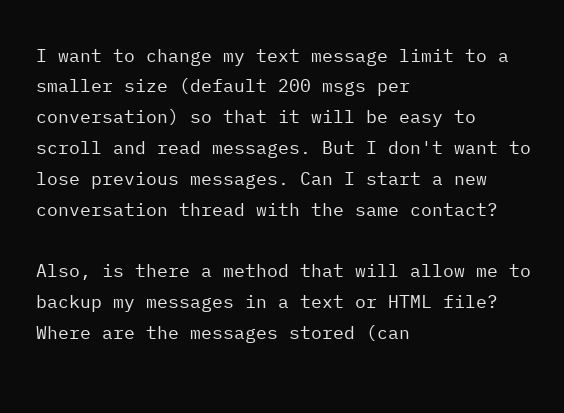I want to change my text message limit to a smaller size (default 200 msgs per conversation) so that it will be easy to scroll and read messages. But I don't want to lose previous messages. Can I start a new conversation thread with the same contact?

Also, is there a method that will allow me to backup my messages in a text or HTML file? Where are the messages stored (can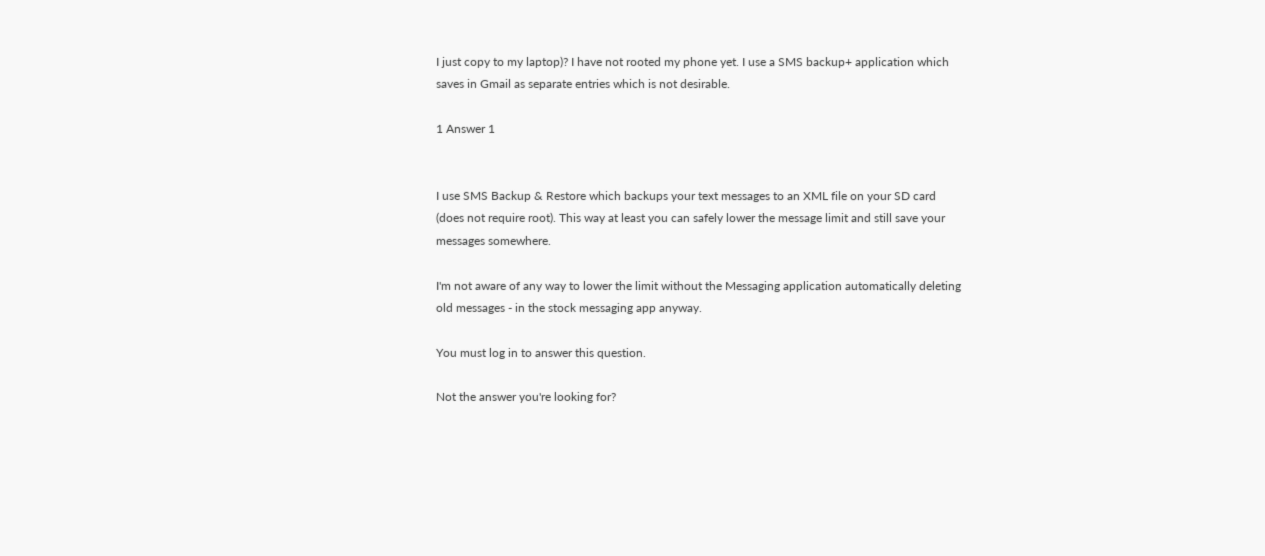I just copy to my laptop)? I have not rooted my phone yet. I use a SMS backup+ application which saves in Gmail as separate entries which is not desirable.

1 Answer 1


I use SMS Backup & Restore which backups your text messages to an XML file on your SD card (does not require root). This way at least you can safely lower the message limit and still save your messages somewhere.

I'm not aware of any way to lower the limit without the Messaging application automatically deleting old messages - in the stock messaging app anyway.

You must log in to answer this question.

Not the answer you're looking for?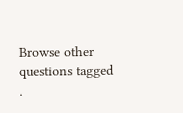Browse other questions tagged .